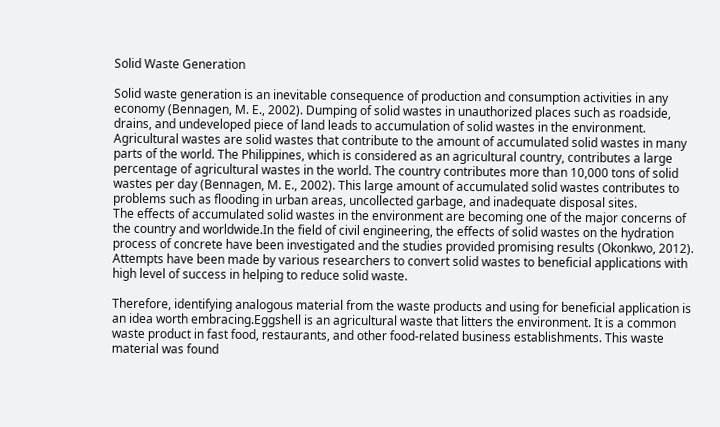Solid Waste Generation

Solid waste generation is an inevitable consequence of production and consumption activities in any economy (Bennagen, M. E., 2002). Dumping of solid wastes in unauthorized places such as roadside, drains, and undeveloped piece of land leads to accumulation of solid wastes in the environment.
Agricultural wastes are solid wastes that contribute to the amount of accumulated solid wastes in many parts of the world. The Philippines, which is considered as an agricultural country, contributes a large percentage of agricultural wastes in the world. The country contributes more than 10,000 tons of solid wastes per day (Bennagen, M. E., 2002). This large amount of accumulated solid wastes contributes to problems such as flooding in urban areas, uncollected garbage, and inadequate disposal sites.
The effects of accumulated solid wastes in the environment are becoming one of the major concerns of the country and worldwide.In the field of civil engineering, the effects of solid wastes on the hydration process of concrete have been investigated and the studies provided promising results (Okonkwo, 2012). Attempts have been made by various researchers to convert solid wastes to beneficial applications with high level of success in helping to reduce solid waste.

Therefore, identifying analogous material from the waste products and using for beneficial application is an idea worth embracing.Eggshell is an agricultural waste that litters the environment. It is a common waste product in fast food, restaurants, and other food-related business establishments. This waste material was found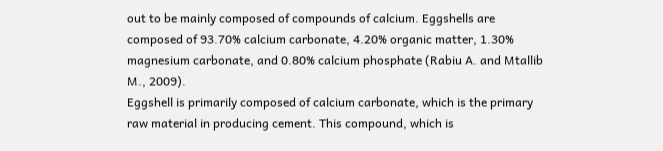out to be mainly composed of compounds of calcium. Eggshells are composed of 93.70% calcium carbonate, 4.20% organic matter, 1.30% magnesium carbonate, and 0.80% calcium phosphate (Rabiu A. and Mtallib M., 2009).
Eggshell is primarily composed of calcium carbonate, which is the primary raw material in producing cement. This compound, which is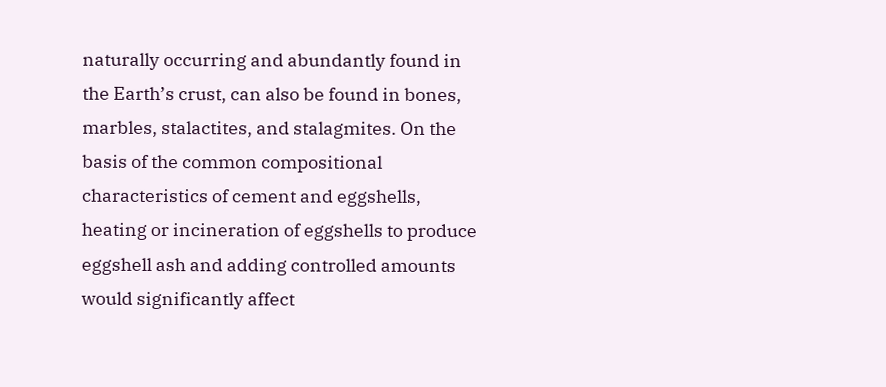naturally occurring and abundantly found in the Earth’s crust, can also be found in bones, marbles, stalactites, and stalagmites. On the basis of the common compositional characteristics of cement and eggshells, heating or incineration of eggshells to produce eggshell ash and adding controlled amounts would significantly affect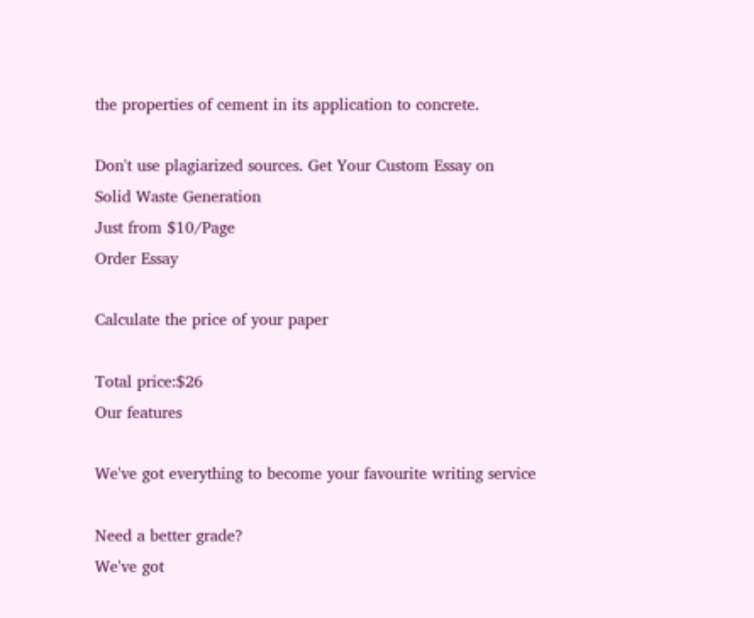the properties of cement in its application to concrete.

Don't use plagiarized sources. Get Your Custom Essay on
Solid Waste Generation
Just from $10/Page
Order Essay

Calculate the price of your paper

Total price:$26
Our features

We've got everything to become your favourite writing service

Need a better grade?
We've got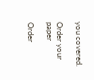you covered.

Order your paper

Order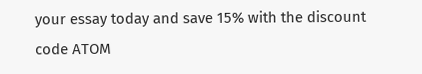your essay today and save 15% with the discount code ATOM